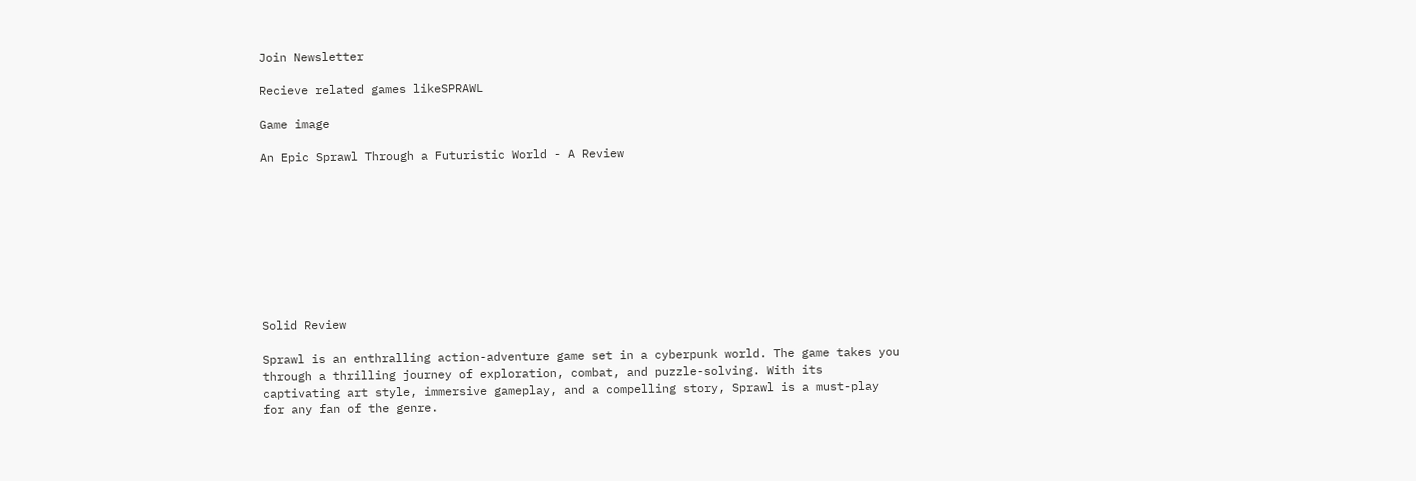Join Newsletter

Recieve related games likeSPRAWL

Game image

An Epic Sprawl Through a Futuristic World - A Review









Solid Review

Sprawl is an enthralling action-adventure game set in a cyberpunk world. The game takes you through a thrilling journey of exploration, combat, and puzzle-solving. With its captivating art style, immersive gameplay, and a compelling story, Sprawl is a must-play for any fan of the genre.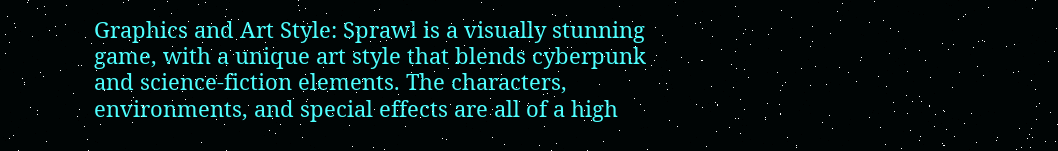Graphics and Art Style: Sprawl is a visually stunning game, with a unique art style that blends cyberpunk and science-fiction elements. The characters, environments, and special effects are all of a high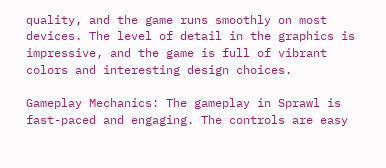quality, and the game runs smoothly on most devices. The level of detail in the graphics is impressive, and the game is full of vibrant colors and interesting design choices.

Gameplay Mechanics: The gameplay in Sprawl is fast-paced and engaging. The controls are easy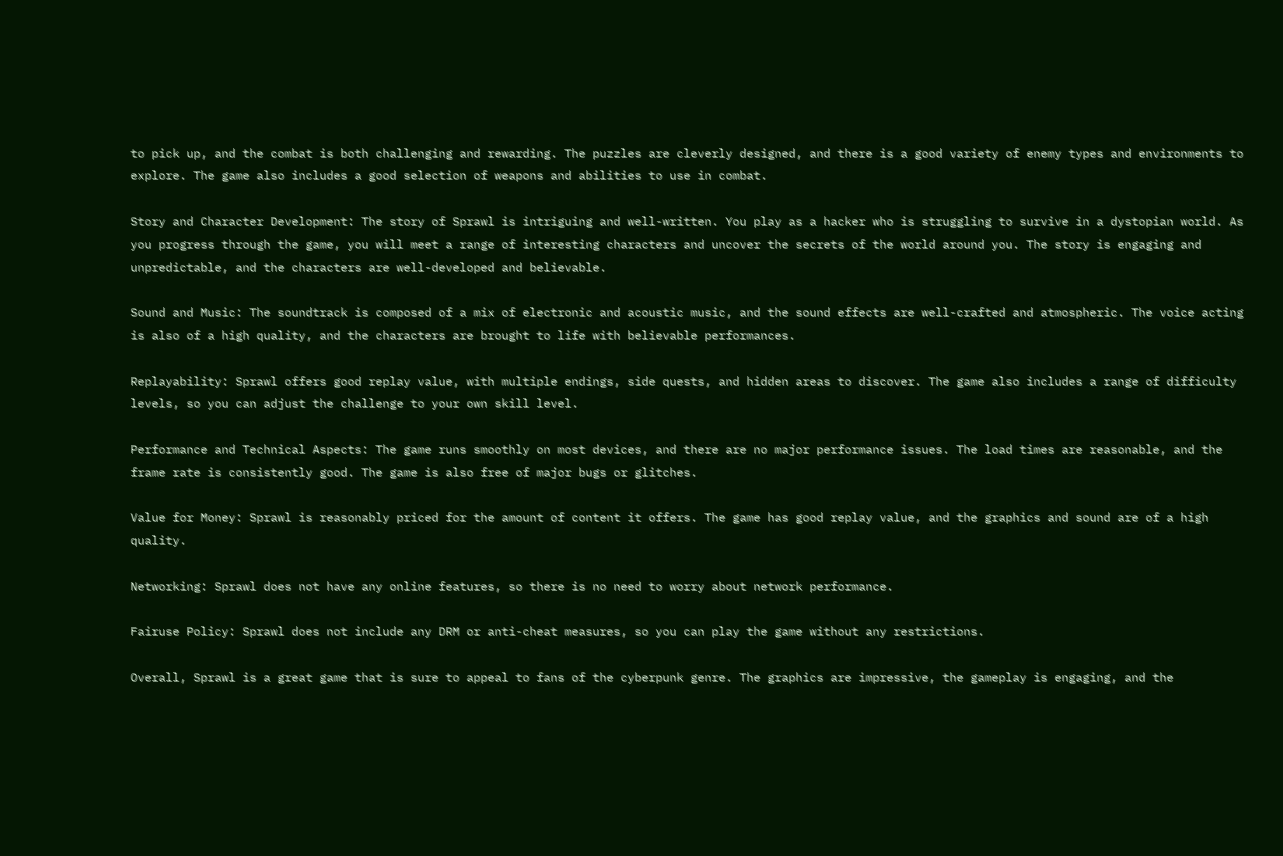to pick up, and the combat is both challenging and rewarding. The puzzles are cleverly designed, and there is a good variety of enemy types and environments to explore. The game also includes a good selection of weapons and abilities to use in combat.

Story and Character Development: The story of Sprawl is intriguing and well-written. You play as a hacker who is struggling to survive in a dystopian world. As you progress through the game, you will meet a range of interesting characters and uncover the secrets of the world around you. The story is engaging and unpredictable, and the characters are well-developed and believable.

Sound and Music: The soundtrack is composed of a mix of electronic and acoustic music, and the sound effects are well-crafted and atmospheric. The voice acting is also of a high quality, and the characters are brought to life with believable performances.

Replayability: Sprawl offers good replay value, with multiple endings, side quests, and hidden areas to discover. The game also includes a range of difficulty levels, so you can adjust the challenge to your own skill level.

Performance and Technical Aspects: The game runs smoothly on most devices, and there are no major performance issues. The load times are reasonable, and the frame rate is consistently good. The game is also free of major bugs or glitches.

Value for Money: Sprawl is reasonably priced for the amount of content it offers. The game has good replay value, and the graphics and sound are of a high quality.

Networking: Sprawl does not have any online features, so there is no need to worry about network performance.

Fairuse Policy: Sprawl does not include any DRM or anti-cheat measures, so you can play the game without any restrictions.

Overall, Sprawl is a great game that is sure to appeal to fans of the cyberpunk genre. The graphics are impressive, the gameplay is engaging, and the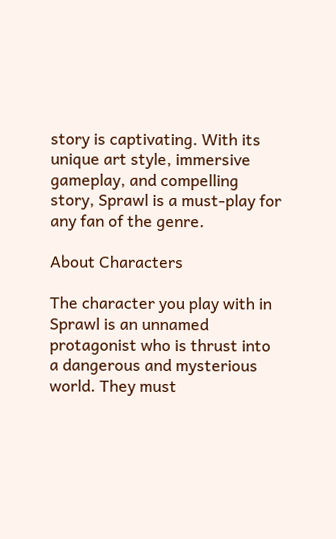story is captivating. With its unique art style, immersive gameplay, and compelling story, Sprawl is a must-play for any fan of the genre.

About Characters

The character you play with in Sprawl is an unnamed protagonist who is thrust into a dangerous and mysterious world. They must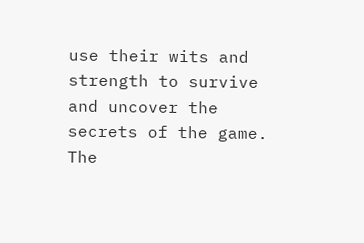use their wits and strength to survive and uncover the secrets of the game. The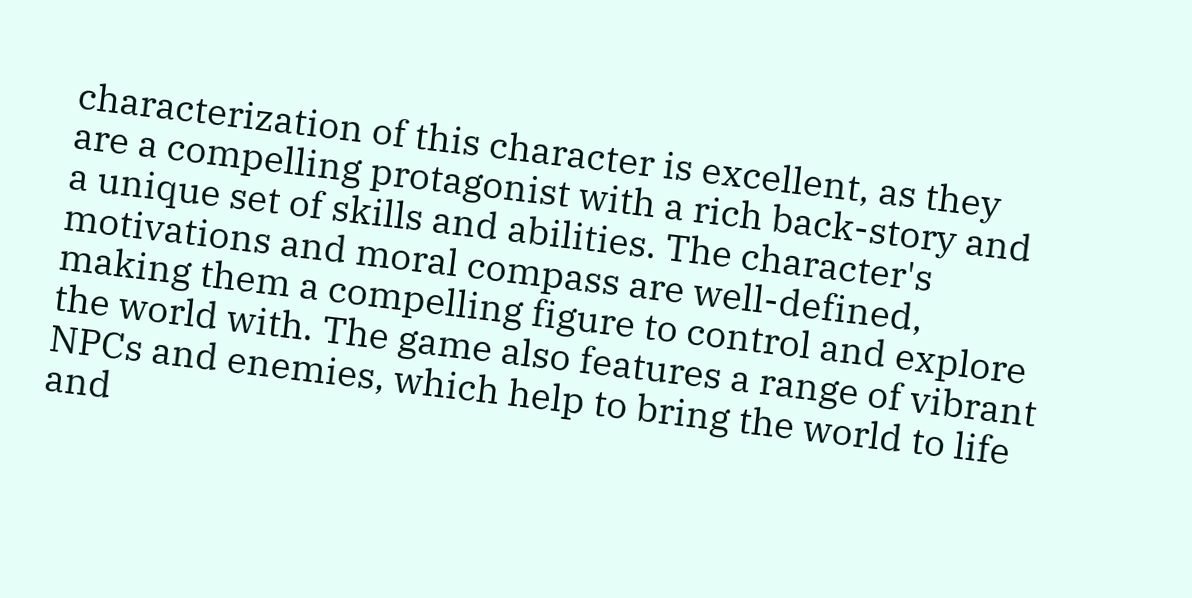characterization of this character is excellent, as they are a compelling protagonist with a rich back-story and a unique set of skills and abilities. The character's motivations and moral compass are well-defined, making them a compelling figure to control and explore the world with. The game also features a range of vibrant NPCs and enemies, which help to bring the world to life and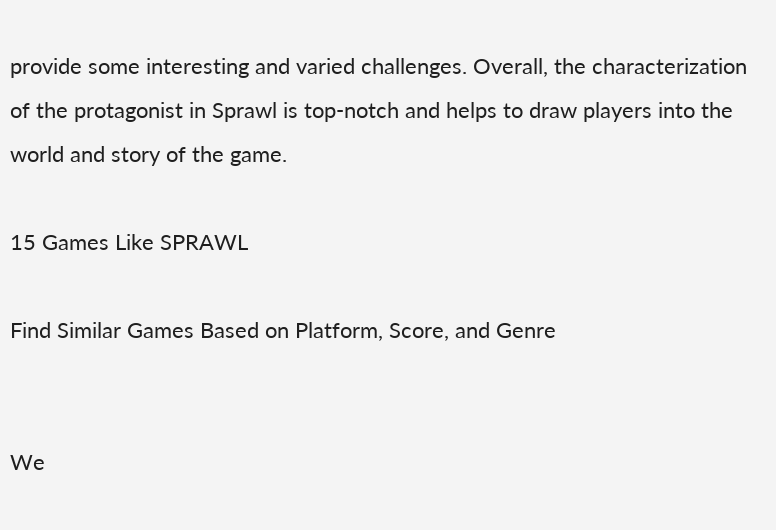provide some interesting and varied challenges. Overall, the characterization of the protagonist in Sprawl is top-notch and helps to draw players into the world and story of the game.

15 Games Like SPRAWL

Find Similar Games Based on Platform, Score, and Genre


We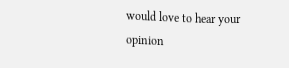would love to hear your opinion